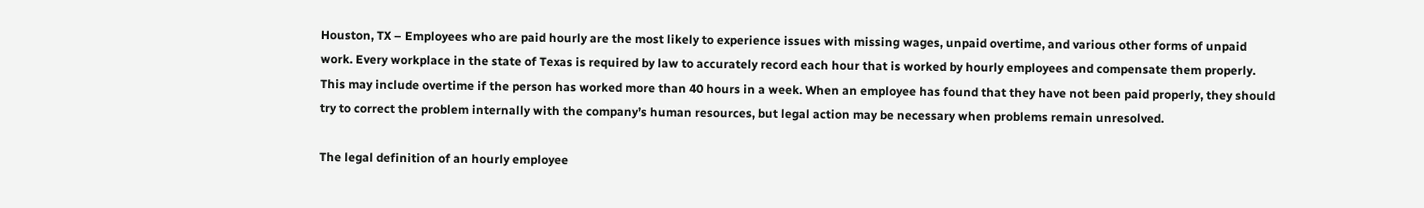Houston, TX – Employees who are paid hourly are the most likely to experience issues with missing wages, unpaid overtime, and various other forms of unpaid work. Every workplace in the state of Texas is required by law to accurately record each hour that is worked by hourly employees and compensate them properly. This may include overtime if the person has worked more than 40 hours in a week. When an employee has found that they have not been paid properly, they should try to correct the problem internally with the company’s human resources, but legal action may be necessary when problems remain unresolved.

The legal definition of an hourly employee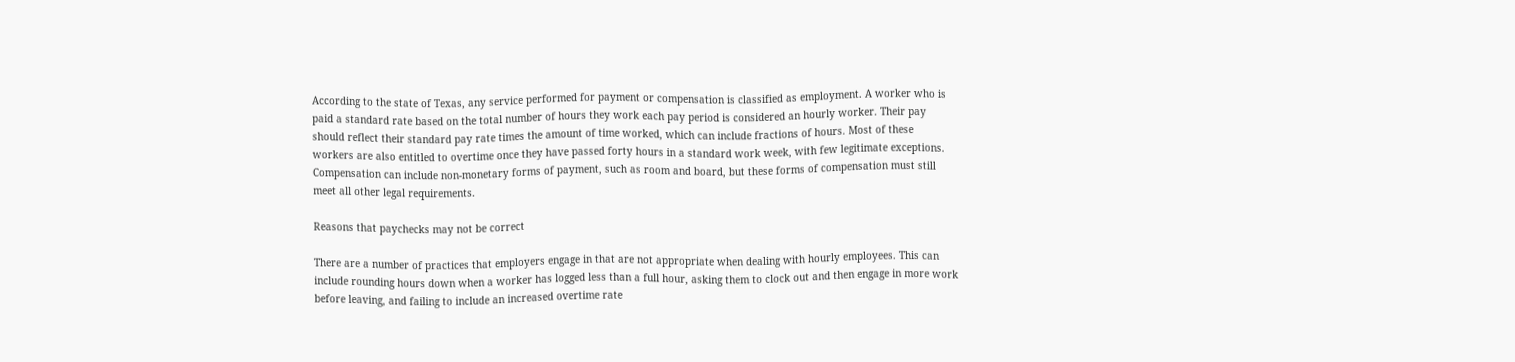According to the state of Texas, any service performed for payment or compensation is classified as employment. A worker who is paid a standard rate based on the total number of hours they work each pay period is considered an hourly worker. Their pay should reflect their standard pay rate times the amount of time worked, which can include fractions of hours. Most of these workers are also entitled to overtime once they have passed forty hours in a standard work week, with few legitimate exceptions. Compensation can include non-monetary forms of payment, such as room and board, but these forms of compensation must still meet all other legal requirements.

Reasons that paychecks may not be correct

There are a number of practices that employers engage in that are not appropriate when dealing with hourly employees. This can include rounding hours down when a worker has logged less than a full hour, asking them to clock out and then engage in more work before leaving, and failing to include an increased overtime rate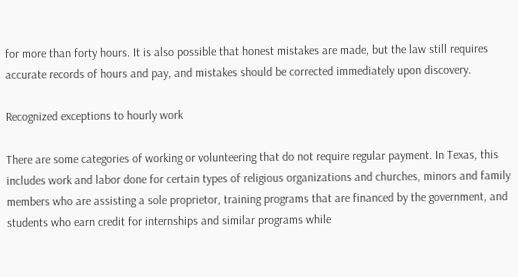for more than forty hours. It is also possible that honest mistakes are made, but the law still requires accurate records of hours and pay, and mistakes should be corrected immediately upon discovery.

Recognized exceptions to hourly work

There are some categories of working or volunteering that do not require regular payment. In Texas, this includes work and labor done for certain types of religious organizations and churches, minors and family members who are assisting a sole proprietor, training programs that are financed by the government, and students who earn credit for internships and similar programs while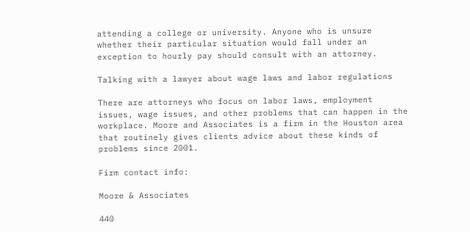attending a college or university. Anyone who is unsure whether their particular situation would fall under an exception to hourly pay should consult with an attorney.

Talking with a lawyer about wage laws and labor regulations

There are attorneys who focus on labor laws, employment issues, wage issues, and other problems that can happen in the workplace. Moore and Associates is a firm in the Houston area that routinely gives clients advice about these kinds of problems since 2001.

Firm contact info:

Moore & Associates

440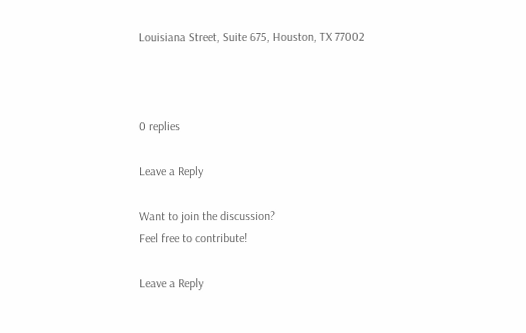Louisiana Street, Suite 675, Houston, TX 77002



0 replies

Leave a Reply

Want to join the discussion?
Feel free to contribute!

Leave a Reply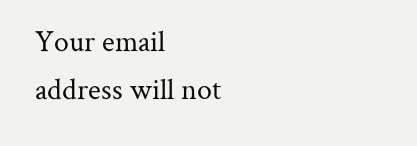Your email address will not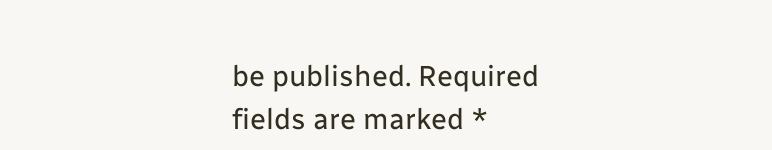be published. Required fields are marked *